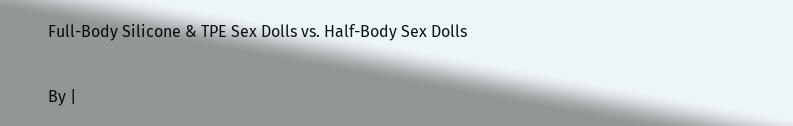Full-Body Silicone & TPE Sex Dolls vs. Half-Body Sex Dolls

By |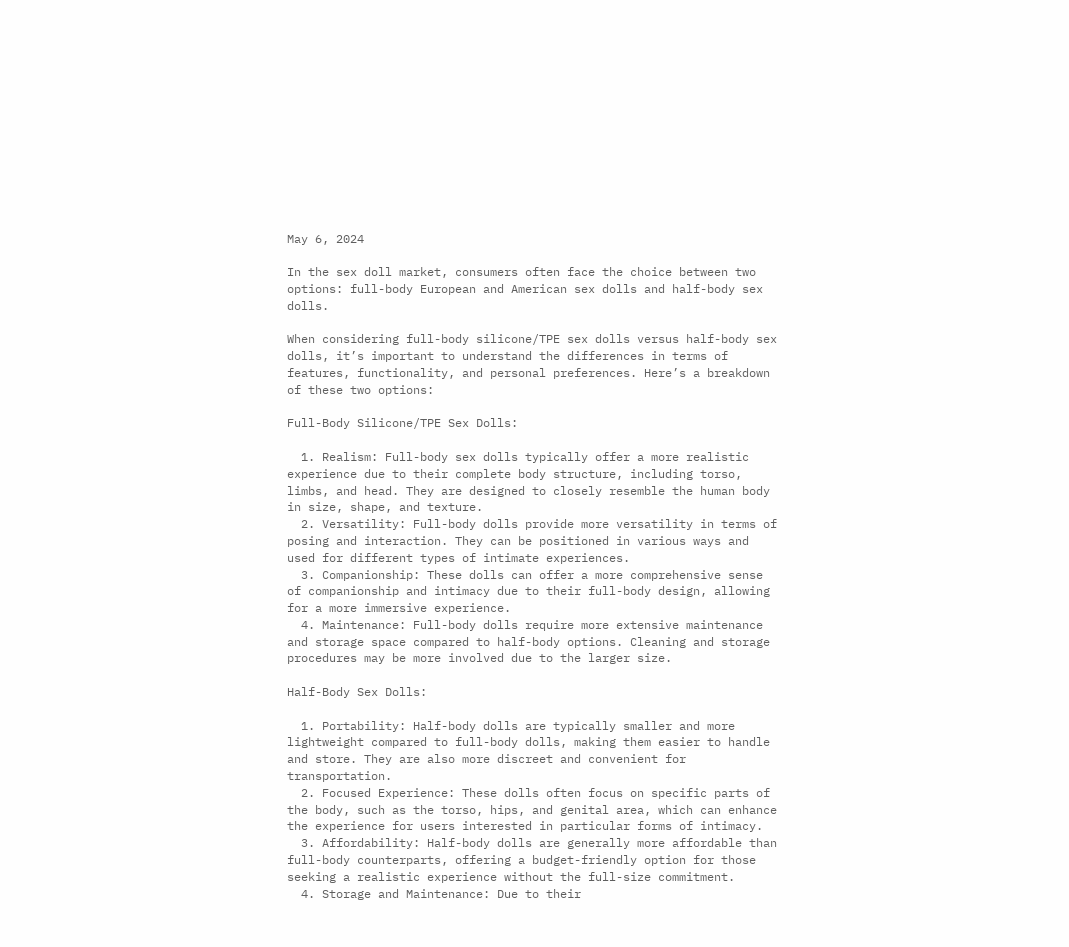May 6, 2024

In the sex doll market, consumers often face the choice between two options: full-body European and American sex dolls and half-body sex dolls.

When considering full-body silicone/TPE sex dolls versus half-body sex dolls, it’s important to understand the differences in terms of features, functionality, and personal preferences. Here’s a breakdown of these two options:

Full-Body Silicone/TPE Sex Dolls:

  1. Realism: Full-body sex dolls typically offer a more realistic experience due to their complete body structure, including torso, limbs, and head. They are designed to closely resemble the human body in size, shape, and texture.
  2. Versatility: Full-body dolls provide more versatility in terms of posing and interaction. They can be positioned in various ways and used for different types of intimate experiences.
  3. Companionship: These dolls can offer a more comprehensive sense of companionship and intimacy due to their full-body design, allowing for a more immersive experience.
  4. Maintenance: Full-body dolls require more extensive maintenance and storage space compared to half-body options. Cleaning and storage procedures may be more involved due to the larger size.

Half-Body Sex Dolls:

  1. Portability: Half-body dolls are typically smaller and more lightweight compared to full-body dolls, making them easier to handle and store. They are also more discreet and convenient for transportation.
  2. Focused Experience: These dolls often focus on specific parts of the body, such as the torso, hips, and genital area, which can enhance the experience for users interested in particular forms of intimacy.
  3. Affordability: Half-body dolls are generally more affordable than full-body counterparts, offering a budget-friendly option for those seeking a realistic experience without the full-size commitment.
  4. Storage and Maintenance: Due to their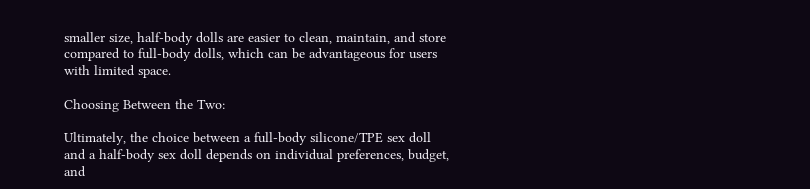smaller size, half-body dolls are easier to clean, maintain, and store compared to full-body dolls, which can be advantageous for users with limited space.

Choosing Between the Two:

Ultimately, the choice between a full-body silicone/TPE sex doll and a half-body sex doll depends on individual preferences, budget, and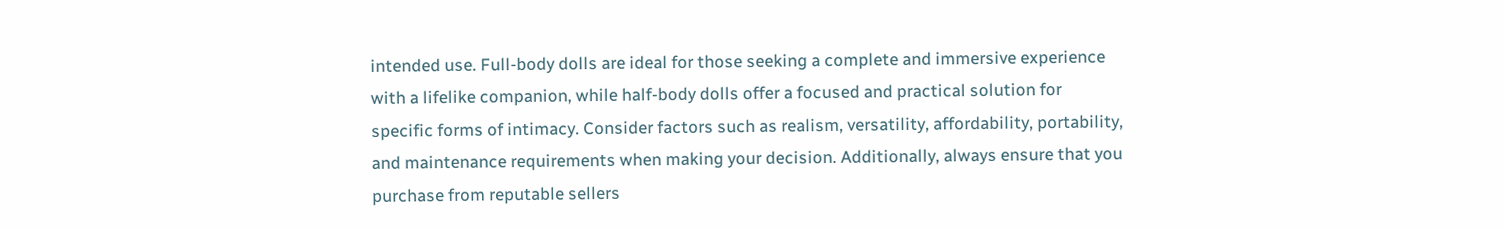intended use. Full-body dolls are ideal for those seeking a complete and immersive experience with a lifelike companion, while half-body dolls offer a focused and practical solution for specific forms of intimacy. Consider factors such as realism, versatility, affordability, portability, and maintenance requirements when making your decision. Additionally, always ensure that you purchase from reputable sellers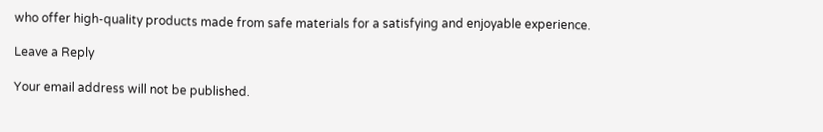who offer high-quality products made from safe materials for a satisfying and enjoyable experience.

Leave a Reply

Your email address will not be published.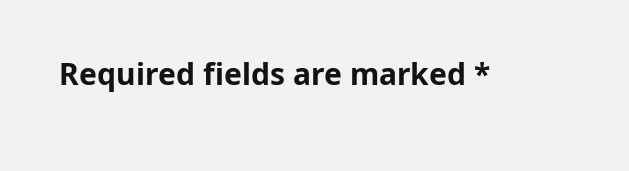Required fields are marked *